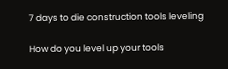7 days to die construction tools leveling

How do you level up your tools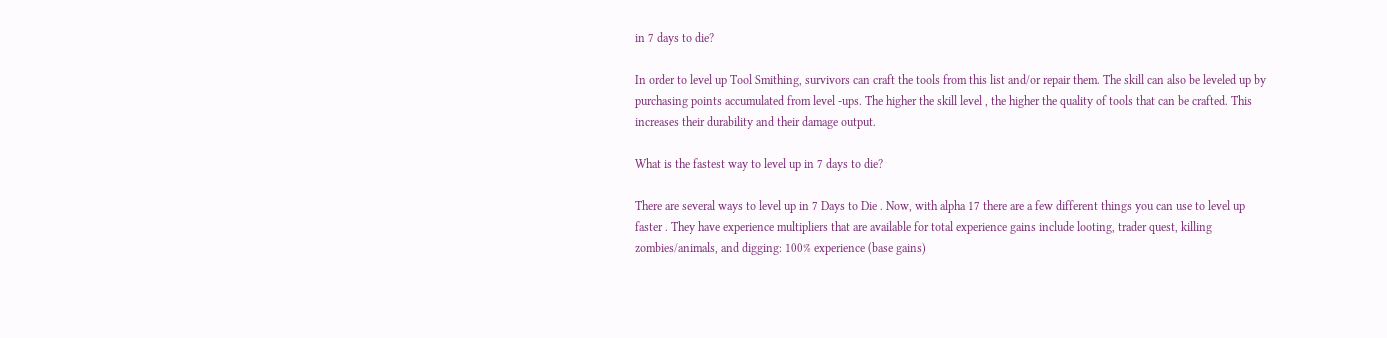in 7 days to die?

In order to level up Tool Smithing, survivors can craft the tools from this list and/or repair them. The skill can also be leveled up by purchasing points accumulated from level -ups. The higher the skill level , the higher the quality of tools that can be crafted. This increases their durability and their damage output.

What is the fastest way to level up in 7 days to die?

There are several ways to level up in 7 Days to Die . Now, with alpha 17 there are a few different things you can use to level up faster . They have experience multipliers that are available for total experience gains include looting, trader quest, killing zombies/animals, and digging: 100% experience (base gains)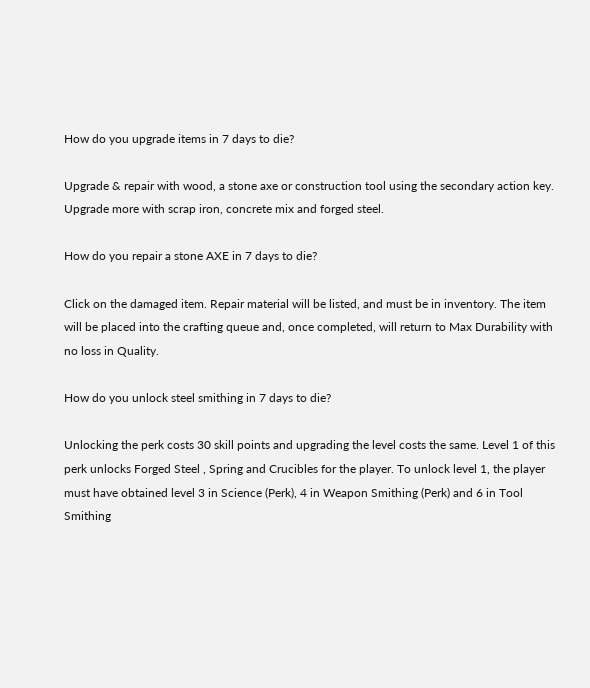How do you upgrade items in 7 days to die?

Upgrade & repair with wood, a stone axe or construction tool using the secondary action key. Upgrade more with scrap iron, concrete mix and forged steel.

How do you repair a stone AXE in 7 days to die?

Click on the damaged item. Repair material will be listed, and must be in inventory. The item will be placed into the crafting queue and, once completed, will return to Max Durability with no loss in Quality.

How do you unlock steel smithing in 7 days to die?

Unlocking the perk costs 30 skill points and upgrading the level costs the same. Level 1 of this perk unlocks Forged Steel , Spring and Crucibles for the player. To unlock level 1, the player must have obtained level 3 in Science (Perk), 4 in Weapon Smithing (Perk) and 6 in Tool Smithing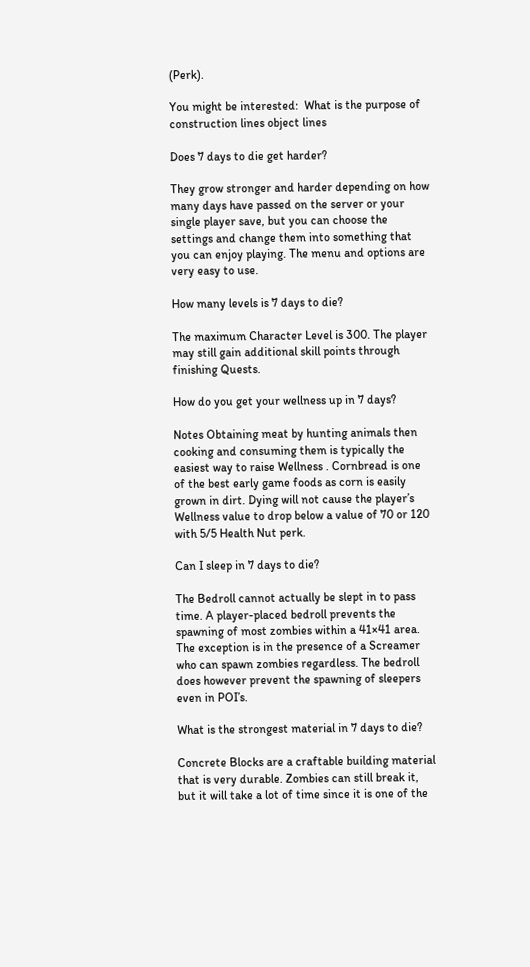(Perk).

You might be interested:  What is the purpose of construction lines object lines

Does 7 days to die get harder?

They grow stronger and harder depending on how many days have passed on the server or your single player save, but you can choose the settings and change them into something that you can enjoy playing. The menu and options are very easy to use.

How many levels is 7 days to die?

The maximum Character Level is 300. The player may still gain additional skill points through finishing Quests.

How do you get your wellness up in 7 days?

Notes Obtaining meat by hunting animals then cooking and consuming them is typically the easiest way to raise Wellness . Cornbread is one of the best early game foods as corn is easily grown in dirt. Dying will not cause the player’s Wellness value to drop below a value of 70 or 120 with 5/5 Health Nut perk.

Can I sleep in 7 days to die?

The Bedroll cannot actually be slept in to pass time. A player-placed bedroll prevents the spawning of most zombies within a 41×41 area. The exception is in the presence of a Screamer who can spawn zombies regardless. The bedroll does however prevent the spawning of sleepers even in POI’s.

What is the strongest material in 7 days to die?

Concrete Blocks are a craftable building material that is very durable. Zombies can still break it, but it will take a lot of time since it is one of the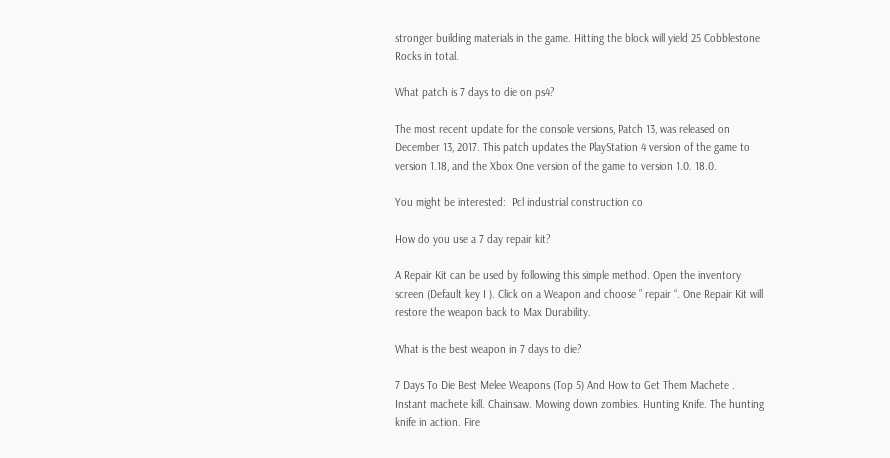stronger building materials in the game. Hitting the block will yield 25 Cobblestone Rocks in total.

What patch is 7 days to die on ps4?

The most recent update for the console versions, Patch 13, was released on December 13, 2017. This patch updates the PlayStation 4 version of the game to version 1.18, and the Xbox One version of the game to version 1.0. 18.0.

You might be interested:  Pcl industrial construction co

How do you use a 7 day repair kit?

A Repair Kit can be used by following this simple method. Open the inventory screen (Default key I ). Click on a Weapon and choose ” repair “. One Repair Kit will restore the weapon back to Max Durability.

What is the best weapon in 7 days to die?

7 Days To Die Best Melee Weapons (Top 5) And How to Get Them Machete . Instant machete kill. Chainsaw. Mowing down zombies. Hunting Knife. The hunting knife in action. Fire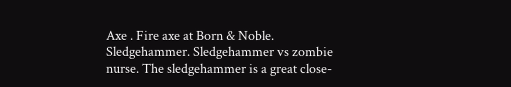Axe . Fire axe at Born & Noble. Sledgehammer. Sledgehammer vs zombie nurse. The sledgehammer is a great close-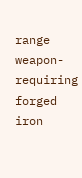range weapon- requiring forged iron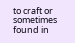to craft or sometimes found in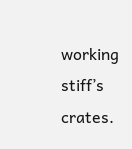working stiff’s crates.